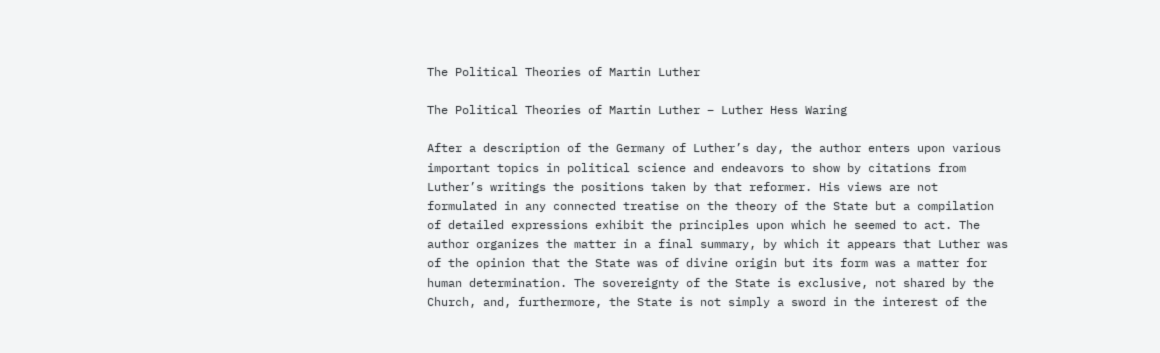The Political Theories of Martin Luther

The Political Theories of Martin Luther – Luther Hess Waring

After a description of the Germany of Luther’s day, the author enters upon various important topics in political science and endeavors to show by citations from Luther’s writings the positions taken by that reformer. His views are not formulated in any connected treatise on the theory of the State but a compilation of detailed expressions exhibit the principles upon which he seemed to act. The author organizes the matter in a final summary, by which it appears that Luther was of the opinion that the State was of divine origin but its form was a matter for human determination. The sovereignty of the State is exclusive, not shared by the Church, and, furthermore, the State is not simply a sword in the interest of the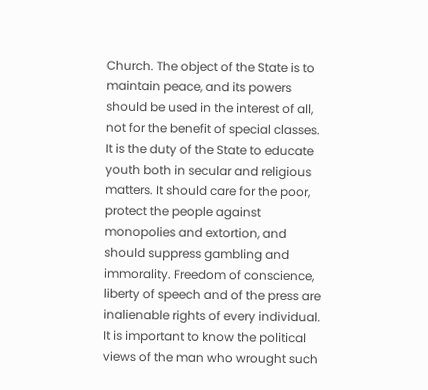Church. The object of the State is to maintain peace, and its powers should be used in the interest of all, not for the benefit of special classes. It is the duty of the State to educate youth both in secular and religious matters. It should care for the poor, protect the people against monopolies and extortion, and should suppress gambling and immorality. Freedom of conscience, liberty of speech and of the press are inalienable rights of every individual. It is important to know the political views of the man who wrought such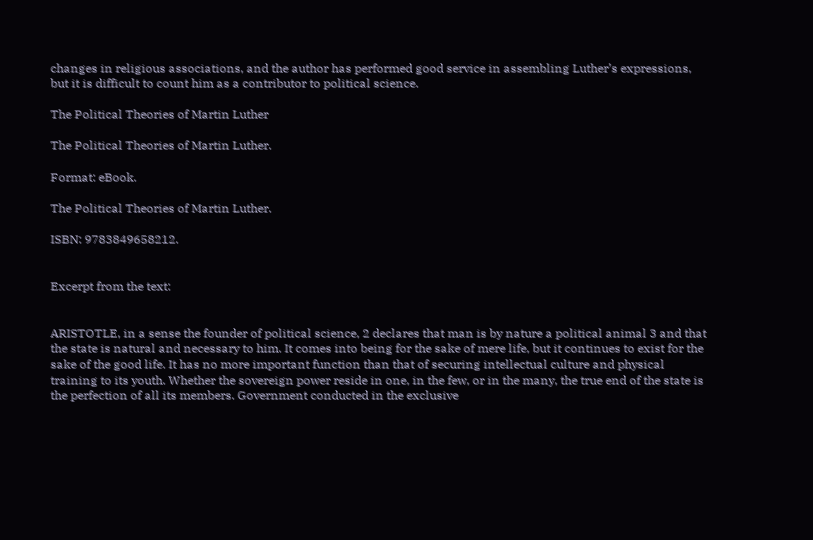changes in religious associations, and the author has performed good service in assembling Luther’s expressions, but it is difficult to count him as a contributor to political science.

The Political Theories of Martin Luther

The Political Theories of Martin Luther.

Format: eBook.

The Political Theories of Martin Luther.

ISBN: 9783849658212.


Excerpt from the text:


ARISTOTLE, in a sense the founder of political science, 2 declares that man is by nature a political animal 3 and that the state is natural and necessary to him. It comes into being for the sake of mere life, but it continues to exist for the sake of the good life. It has no more important function than that of securing intellectual culture and physical training to its youth. Whether the sovereign power reside in one, in the few, or in the many, the true end of the state is the perfection of all its members. Government conducted in the exclusive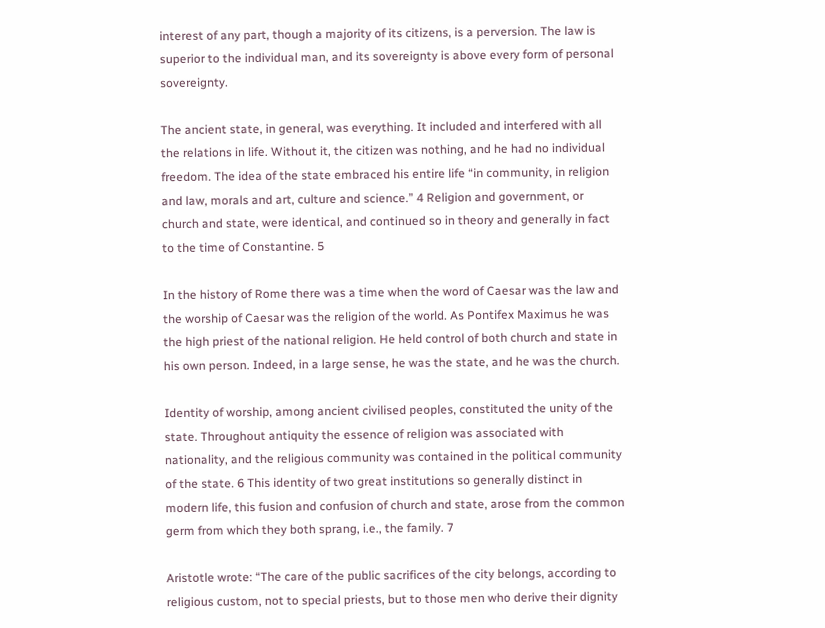interest of any part, though a majority of its citizens, is a perversion. The law is superior to the individual man, and its sovereignty is above every form of personal sovereignty.

The ancient state, in general, was everything. It included and interfered with all the relations in life. Without it, the citizen was nothing, and he had no individual freedom. The idea of the state embraced his entire life “in community, in religion and law, morals and art, culture and science.” 4 Religion and government, or church and state, were identical, and continued so in theory and generally in fact to the time of Constantine. 5

In the history of Rome there was a time when the word of Caesar was the law and the worship of Caesar was the religion of the world. As Pontifex Maximus he was the high priest of the national religion. He held control of both church and state in his own person. Indeed, in a large sense, he was the state, and he was the church.

Identity of worship, among ancient civilised peoples, constituted the unity of the state. Throughout antiquity the essence of religion was associated with nationality, and the religious community was contained in the political community of the state. 6 This identity of two great institutions so generally distinct in modern life, this fusion and confusion of church and state, arose from the common germ from which they both sprang, i.e., the family. 7

Aristotle wrote: “The care of the public sacrifices of the city belongs, according to religious custom, not to special priests, but to those men who derive their dignity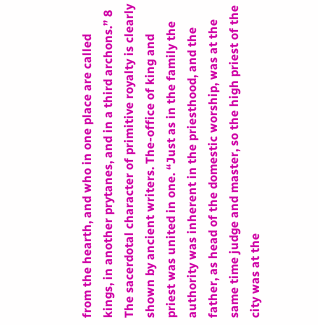from the hearth, and who in one place are called kings, in another prytanes, and in a third archons.” 8 The sacerdotal character of primitive royalty is clearly shown by ancient writers. The-office of king and priest was united in one. “Just as in the family the authority was inherent in the priesthood, and the father, as head of the domestic worship, was at the same time judge and master, so the high priest of the city was at the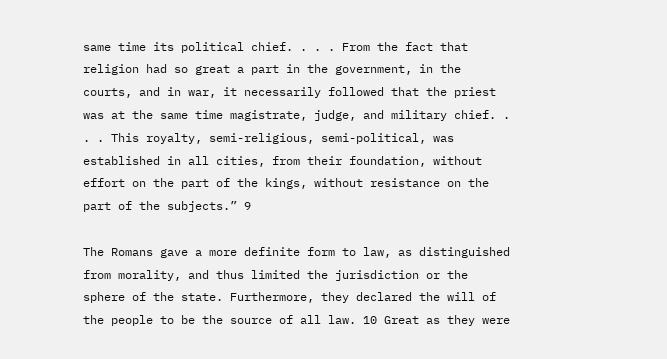same time its political chief. . . . From the fact that religion had so great a part in the government, in the courts, and in war, it necessarily followed that the priest was at the same time magistrate, judge, and military chief. . . . This royalty, semi-religious, semi-political, was established in all cities, from their foundation, without effort on the part of the kings, without resistance on the part of the subjects.” 9

The Romans gave a more definite form to law, as distinguished from morality, and thus limited the jurisdiction or the sphere of the state. Furthermore, they declared the will of the people to be the source of all law. 10 Great as they were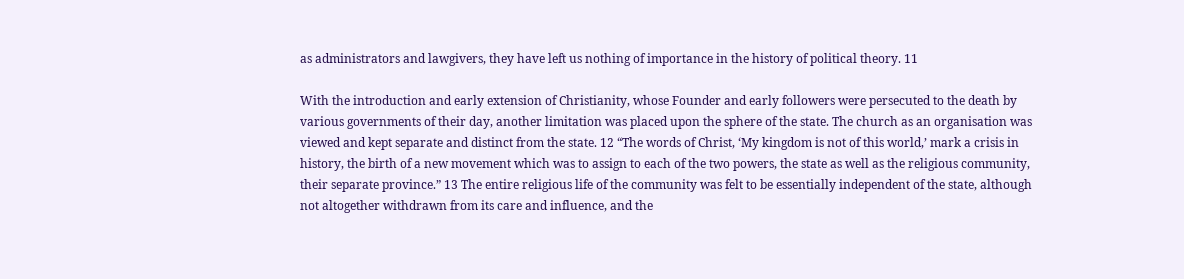as administrators and lawgivers, they have left us nothing of importance in the history of political theory. 11

With the introduction and early extension of Christianity, whose Founder and early followers were persecuted to the death by various governments of their day, another limitation was placed upon the sphere of the state. The church as an organisation was viewed and kept separate and distinct from the state. 12 “The words of Christ, ‘My kingdom is not of this world,’ mark a crisis in history, the birth of a new movement which was to assign to each of the two powers, the state as well as the religious community, their separate province.” 13 The entire religious life of the community was felt to be essentially independent of the state, although not altogether withdrawn from its care and influence, and the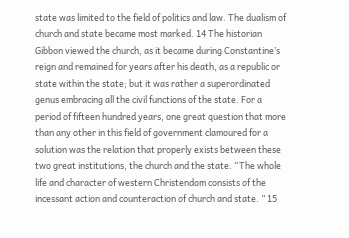state was limited to the field of politics and law. The dualism of church and state became most marked. 14 The historian Gibbon viewed the church, as it became during Constantine’s reign and remained for years after his death, as a republic or state within the state; but it was rather a superordinated genus embracing all the civil functions of the state. For a period of fifteen hundred years, one great question that more than any other in this field of government clamoured for a solution was the relation that properly exists between these two great institutions, the church and the state. “The whole life and character of western Christendom consists of the incessant action and counteraction of church and state. ” 15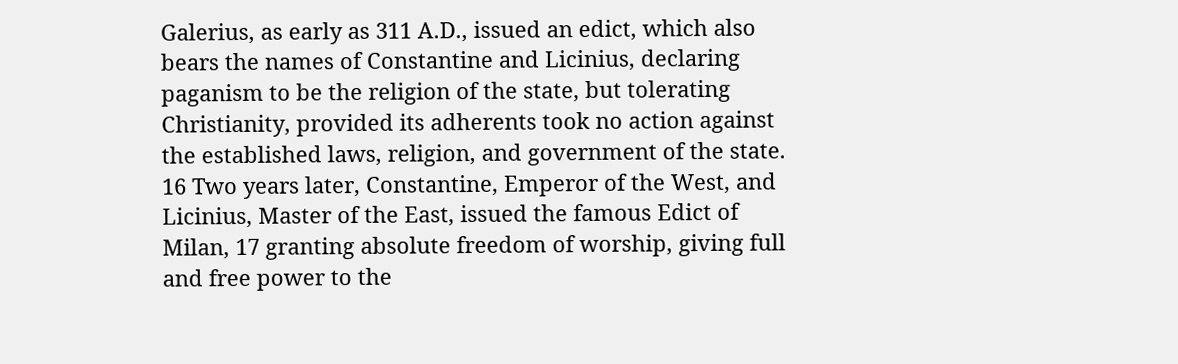Galerius, as early as 311 A.D., issued an edict, which also bears the names of Constantine and Licinius, declaring paganism to be the religion of the state, but tolerating Christianity, provided its adherents took no action against the established laws, religion, and government of the state. 16 Two years later, Constantine, Emperor of the West, and Licinius, Master of the East, issued the famous Edict of Milan, 17 granting absolute freedom of worship, giving full and free power to the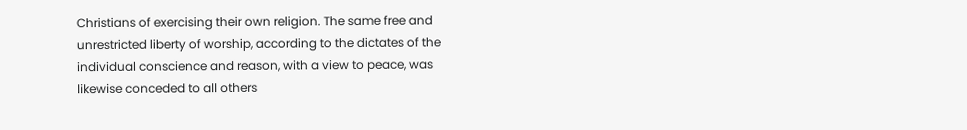Christians of exercising their own religion. The same free and unrestricted liberty of worship, according to the dictates of the individual conscience and reason, with a view to peace, was likewise conceded to all others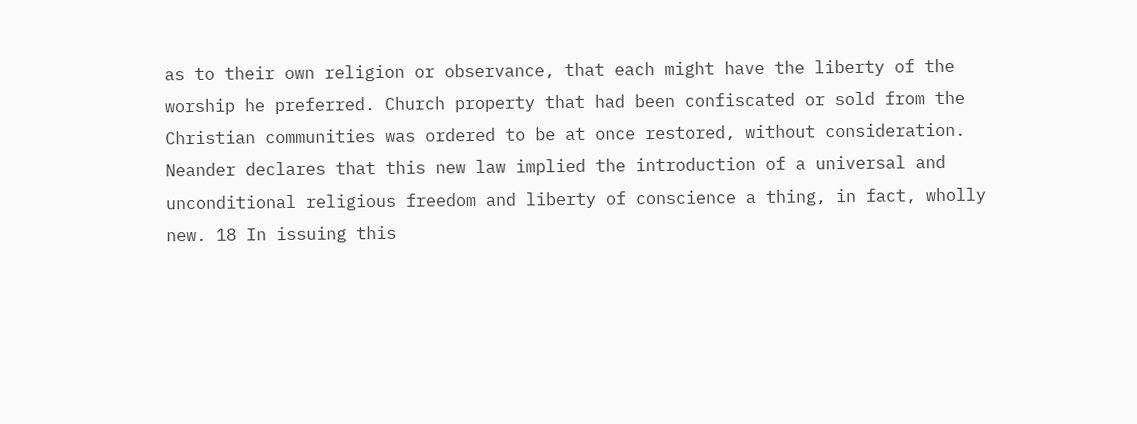as to their own religion or observance, that each might have the liberty of the worship he preferred. Church property that had been confiscated or sold from the Christian communities was ordered to be at once restored, without consideration. Neander declares that this new law implied the introduction of a universal and unconditional religious freedom and liberty of conscience a thing, in fact, wholly new. 18 In issuing this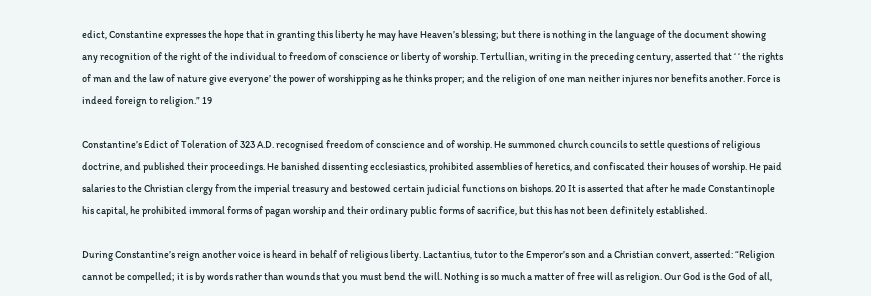edict, Constantine expresses the hope that in granting this liberty he may have Heaven’s blessing; but there is nothing in the language of the document showing any recognition of the right of the individual to freedom of conscience or liberty of worship. Tertullian, writing in the preceding century, asserted that ‘ ‘ the rights of man and the law of nature give everyone’ the power of worshipping as he thinks proper; and the religion of one man neither injures nor benefits another. Force is indeed foreign to religion.” 19

Constantine’s Edict of Toleration of 323 A.D. recognised freedom of conscience and of worship. He summoned church councils to settle questions of religious doctrine, and published their proceedings. He banished dissenting ecclesiastics, prohibited assemblies of heretics, and confiscated their houses of worship. He paid salaries to the Christian clergy from the imperial treasury and bestowed certain judicial functions on bishops. 20 It is asserted that after he made Constantinople his capital, he prohibited immoral forms of pagan worship and their ordinary public forms of sacrifice, but this has not been definitely established.

During Constantine’s reign another voice is heard in behalf of religious liberty. Lactantius, tutor to the Emperor’s son and a Christian convert, asserted: “Religion cannot be compelled; it is by words rather than wounds that you must bend the will. Nothing is so much a matter of free will as religion. Our God is the God of all,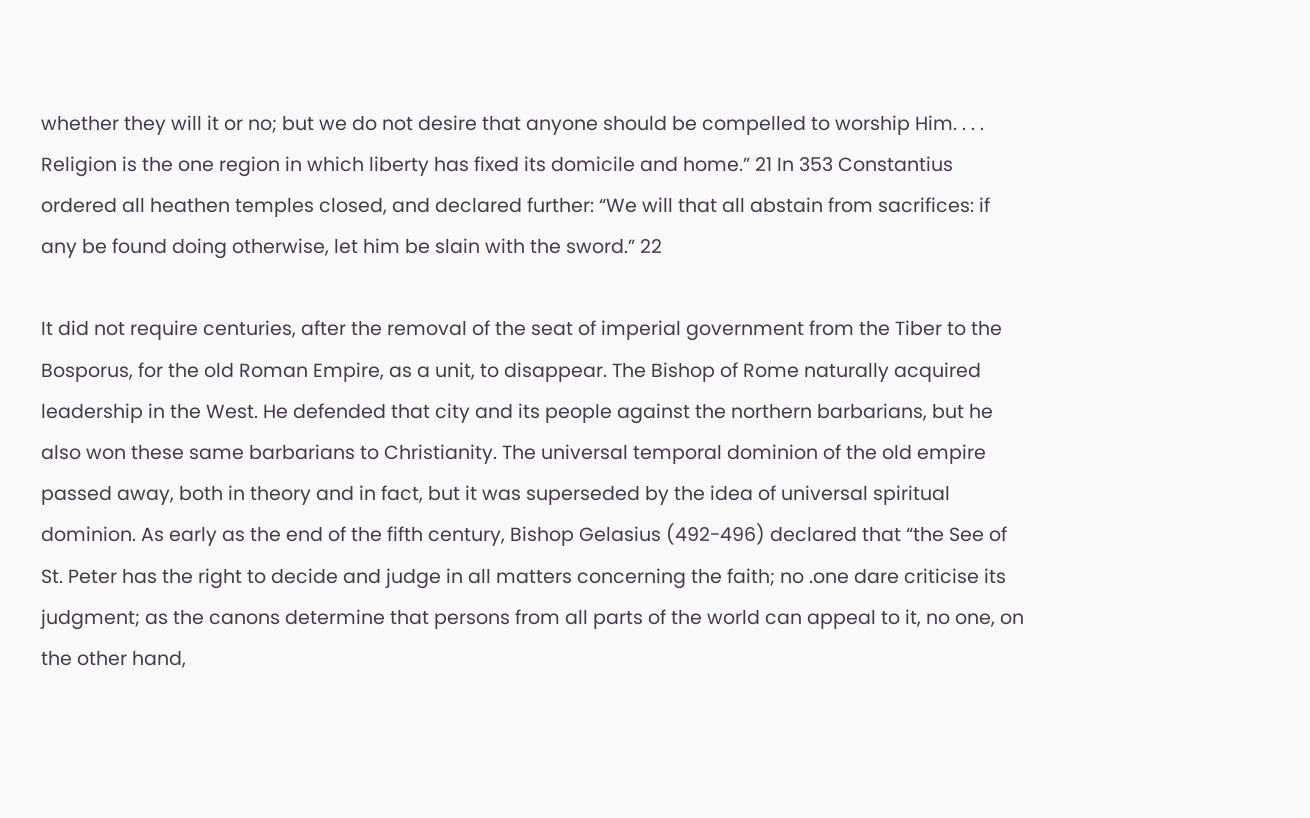whether they will it or no; but we do not desire that anyone should be compelled to worship Him. . . . Religion is the one region in which liberty has fixed its domicile and home.” 21 In 353 Constantius ordered all heathen temples closed, and declared further: “We will that all abstain from sacrifices: if any be found doing otherwise, let him be slain with the sword.” 22

It did not require centuries, after the removal of the seat of imperial government from the Tiber to the Bosporus, for the old Roman Empire, as a unit, to disappear. The Bishop of Rome naturally acquired leadership in the West. He defended that city and its people against the northern barbarians, but he also won these same barbarians to Christianity. The universal temporal dominion of the old empire passed away, both in theory and in fact, but it was superseded by the idea of universal spiritual dominion. As early as the end of the fifth century, Bishop Gelasius (492-496) declared that “the See of St. Peter has the right to decide and judge in all matters concerning the faith; no .one dare criticise its judgment; as the canons determine that persons from all parts of the world can appeal to it, no one, on the other hand,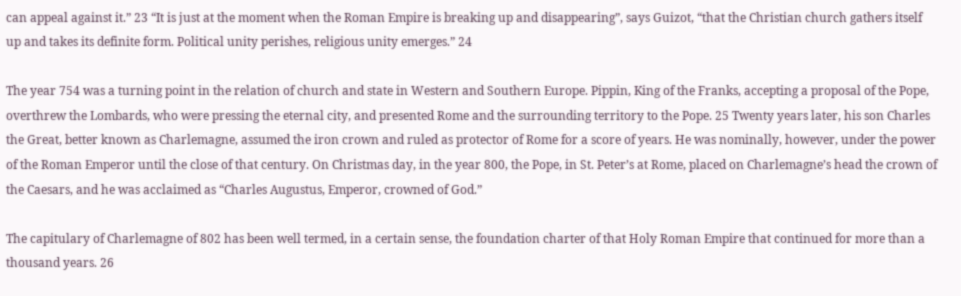can appeal against it.” 23 “It is just at the moment when the Roman Empire is breaking up and disappearing”, says Guizot, “that the Christian church gathers itself up and takes its definite form. Political unity perishes, religious unity emerges.” 24

The year 754 was a turning point in the relation of church and state in Western and Southern Europe. Pippin, King of the Franks, accepting a proposal of the Pope, overthrew the Lombards, who were pressing the eternal city, and presented Rome and the surrounding territory to the Pope. 25 Twenty years later, his son Charles the Great, better known as Charlemagne, assumed the iron crown and ruled as protector of Rome for a score of years. He was nominally, however, under the power of the Roman Emperor until the close of that century. On Christmas day, in the year 800, the Pope, in St. Peter’s at Rome, placed on Charlemagne’s head the crown of the Caesars, and he was acclaimed as “Charles Augustus, Emperor, crowned of God.”

The capitulary of Charlemagne of 802 has been well termed, in a certain sense, the foundation charter of that Holy Roman Empire that continued for more than a thousand years. 26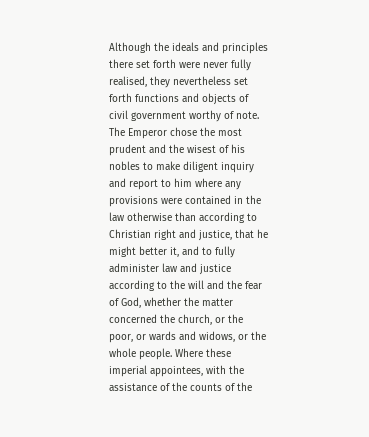Although the ideals and principles there set forth were never fully realised, they nevertheless set forth functions and objects of civil government worthy of note. The Emperor chose the most prudent and the wisest of his nobles to make diligent inquiry and report to him where any provisions were contained in the law otherwise than according to Christian right and justice, that he might better it, and to fully administer law and justice according to the will and the fear of God, whether the matter concerned the church, or the poor, or wards and widows, or the whole people. Where these imperial appointees, with the assistance of the counts of the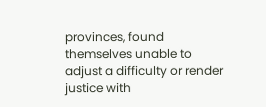provinces, found themselves unable to adjust a difficulty or render justice with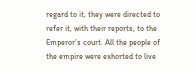regard to it, they were directed to refer it, with their reports, to the Emperor’s court. All the people of the empire were exhorted to live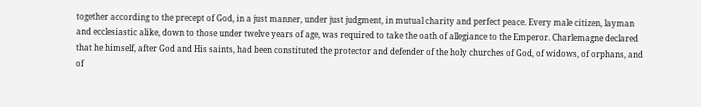together according to the precept of God, in a just manner, under just judgment, in mutual charity and perfect peace. Every male citizen, layman and ecclesiastic alike, down to those under twelve years of age, was required to take the oath of allegiance to the Emperor. Charlemagne declared that he himself, after God and His saints, had been constituted the protector and defender of the holy churches of God, of widows, of orphans, and of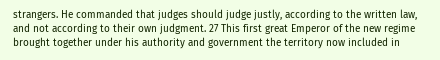strangers. He commanded that judges should judge justly, according to the written law, and not according to their own judgment. 27 This first great Emperor of the new regime brought together under his authority and government the territory now included in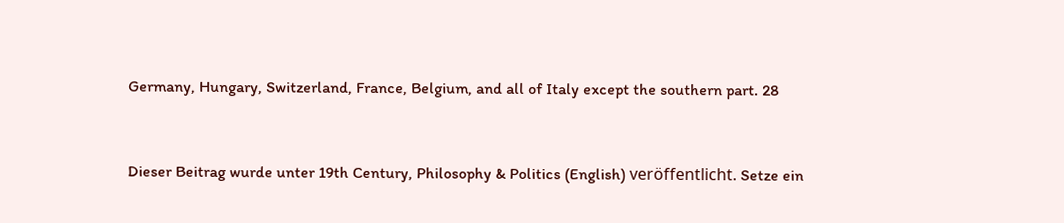Germany, Hungary, Switzerland, France, Belgium, and all of Italy except the southern part. 28


Dieser Beitrag wurde unter 19th Century, Philosophy & Politics (English) veröffentlicht. Setze ein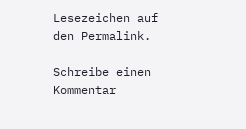Lesezeichen auf den Permalink.

Schreibe einen Kommentar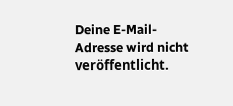Deine E-Mail-Adresse wird nicht veröffentlicht.